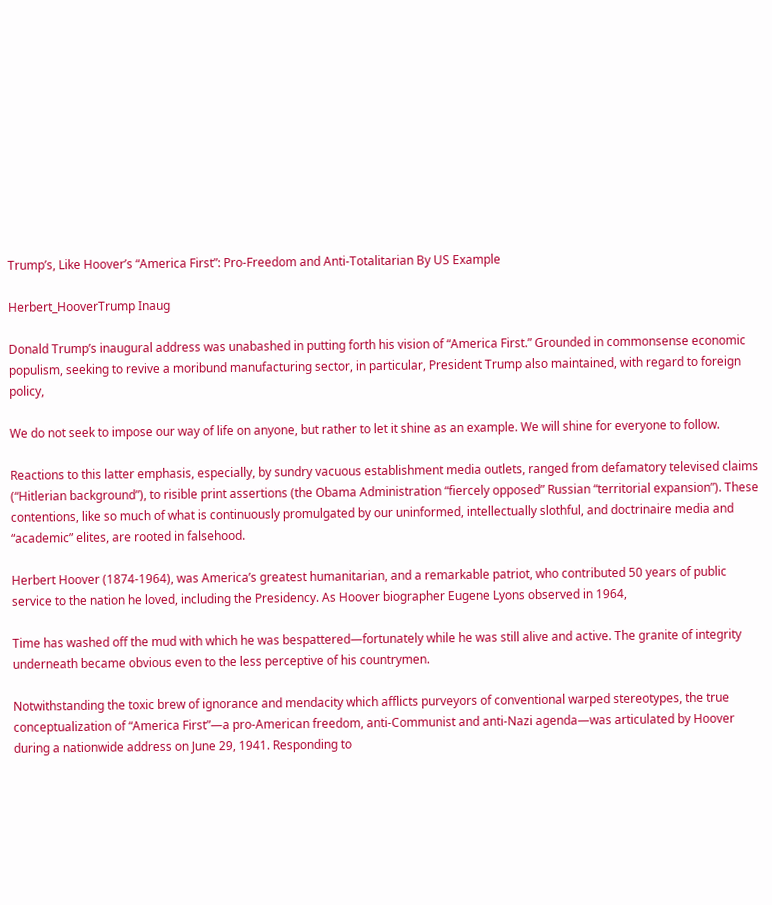Trump’s, Like Hoover’s “America First”: Pro-Freedom and Anti-Totalitarian By US Example

Herbert_HooverTrump Inaug

Donald Trump’s inaugural address was unabashed in putting forth his vision of “America First.” Grounded in commonsense economic populism, seeking to revive a moribund manufacturing sector, in particular, President Trump also maintained, with regard to foreign policy,

We do not seek to impose our way of life on anyone, but rather to let it shine as an example. We will shine for everyone to follow.

Reactions to this latter emphasis, especially, by sundry vacuous establishment media outlets, ranged from defamatory televised claims (“Hitlerian background”), to risible print assertions (the Obama Administration “fiercely opposed” Russian “territorial expansion”). These contentions, like so much of what is continuously promulgated by our uninformed, intellectually slothful, and doctrinaire media and “academic” elites, are rooted in falsehood.

Herbert Hoover (1874-1964), was America’s greatest humanitarian, and a remarkable patriot, who contributed 50 years of public service to the nation he loved, including the Presidency. As Hoover biographer Eugene Lyons observed in 1964,

Time has washed off the mud with which he was bespattered—fortunately while he was still alive and active. The granite of integrity underneath became obvious even to the less perceptive of his countrymen.

Notwithstanding the toxic brew of ignorance and mendacity which afflicts purveyors of conventional warped stereotypes, the true conceptualization of “America First”—a pro-American freedom, anti-Communist and anti-Nazi agenda—was articulated by Hoover during a nationwide address on June 29, 1941. Responding to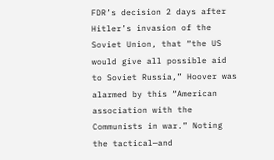FDR’s decision 2 days after Hitler’s invasion of the Soviet Union, that “the US would give all possible aid to Soviet Russia,” Hoover was alarmed by this “American association with the Communists in war.” Noting the tactical—and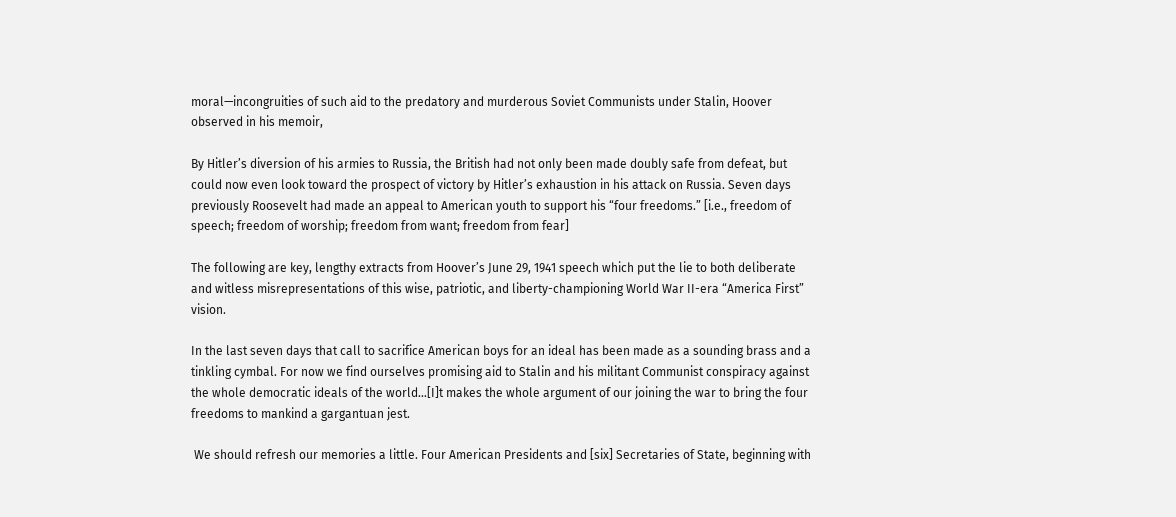moral—incongruities of such aid to the predatory and murderous Soviet Communists under Stalin, Hoover observed in his memoir,

By Hitler’s diversion of his armies to Russia, the British had not only been made doubly safe from defeat, but could now even look toward the prospect of victory by Hitler’s exhaustion in his attack on Russia. Seven days previously Roosevelt had made an appeal to American youth to support his “four freedoms.” [i.e., freedom of speech; freedom of worship; freedom from want; freedom from fear]

The following are key, lengthy extracts from Hoover’s June 29, 1941 speech which put the lie to both deliberate and witless misrepresentations of this wise, patriotic, and liberty-championing World War II-era “America First” vision.

In the last seven days that call to sacrifice American boys for an ideal has been made as a sounding brass and a tinkling cymbal. For now we find ourselves promising aid to Stalin and his militant Communist conspiracy against the whole democratic ideals of the world…[I]t makes the whole argument of our joining the war to bring the four freedoms to mankind a gargantuan jest.

 We should refresh our memories a little. Four American Presidents and [six] Secretaries of State, beginning with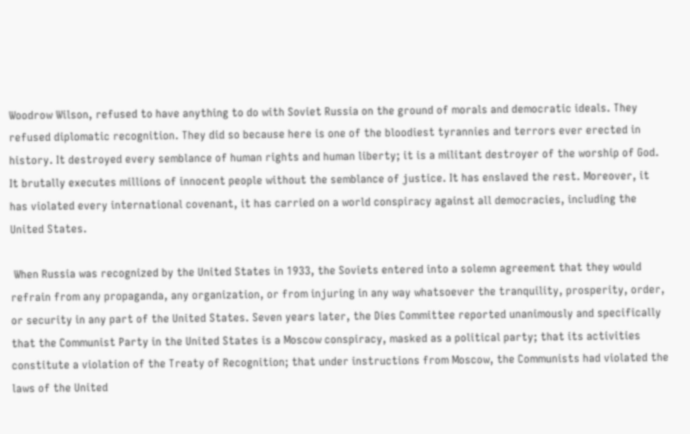Woodrow Wilson, refused to have anything to do with Soviet Russia on the ground of morals and democratic ideals. They refused diplomatic recognition. They did so because here is one of the bloodiest tyrannies and terrors ever erected in history. It destroyed every semblance of human rights and human liberty; it is a militant destroyer of the worship of God. It brutally executes millions of innocent people without the semblance of justice. It has enslaved the rest. Moreover, it has violated every international covenant, it has carried on a world conspiracy against all democracies, including the United States.

 When Russia was recognized by the United States in 1933, the Soviets entered into a solemn agreement that they would refrain from any propaganda, any organization, or from injuring in any way whatsoever the tranquility, prosperity, order, or security in any part of the United States. Seven years later, the Dies Committee reported unanimously and specifically that the Communist Party in the United States is a Moscow conspiracy, masked as a political party; that its activities constitute a violation of the Treaty of Recognition; that under instructions from Moscow, the Communists had violated the laws of the United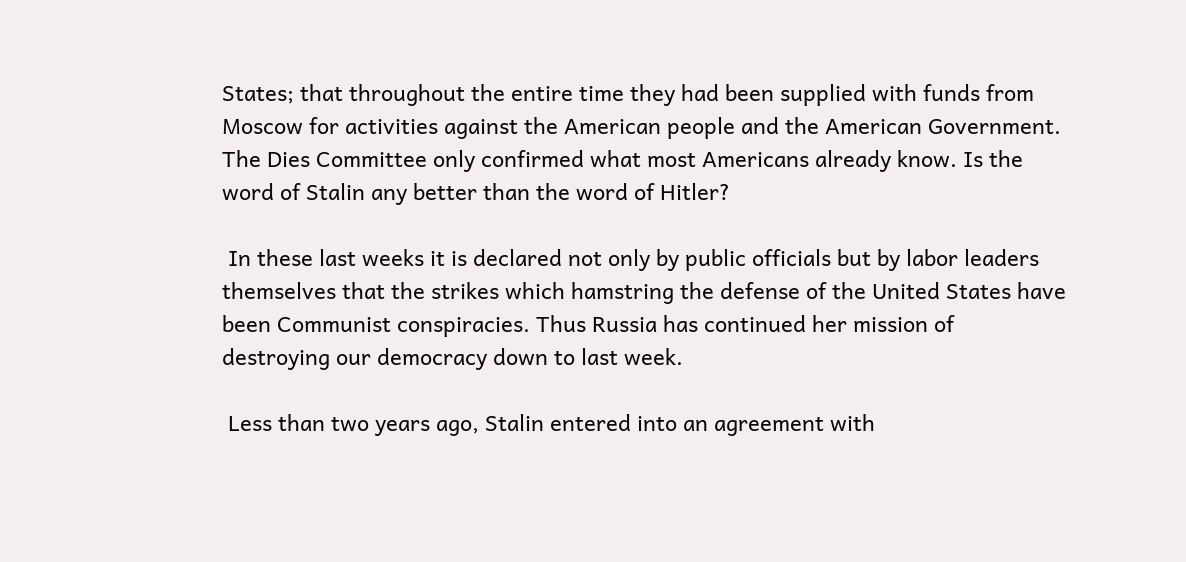States; that throughout the entire time they had been supplied with funds from Moscow for activities against the American people and the American Government. The Dies Committee only confirmed what most Americans already know. Is the word of Stalin any better than the word of Hitler?

 In these last weeks it is declared not only by public officials but by labor leaders themselves that the strikes which hamstring the defense of the United States have been Communist conspiracies. Thus Russia has continued her mission of destroying our democracy down to last week.

 Less than two years ago, Stalin entered into an agreement with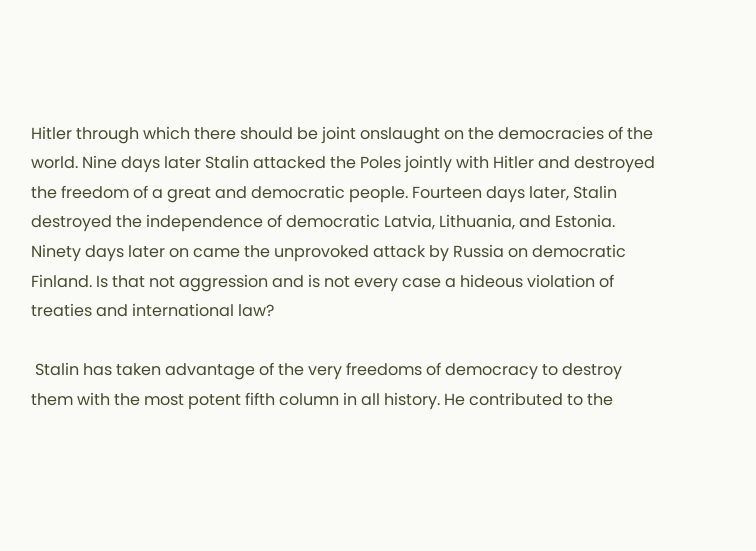Hitler through which there should be joint onslaught on the democracies of the world. Nine days later Stalin attacked the Poles jointly with Hitler and destroyed the freedom of a great and democratic people. Fourteen days later, Stalin destroyed the independence of democratic Latvia, Lithuania, and Estonia. Ninety days later on came the unprovoked attack by Russia on democratic Finland. Is that not aggression and is not every case a hideous violation of treaties and international law?

 Stalin has taken advantage of the very freedoms of democracy to destroy them with the most potent fifth column in all history. He contributed to the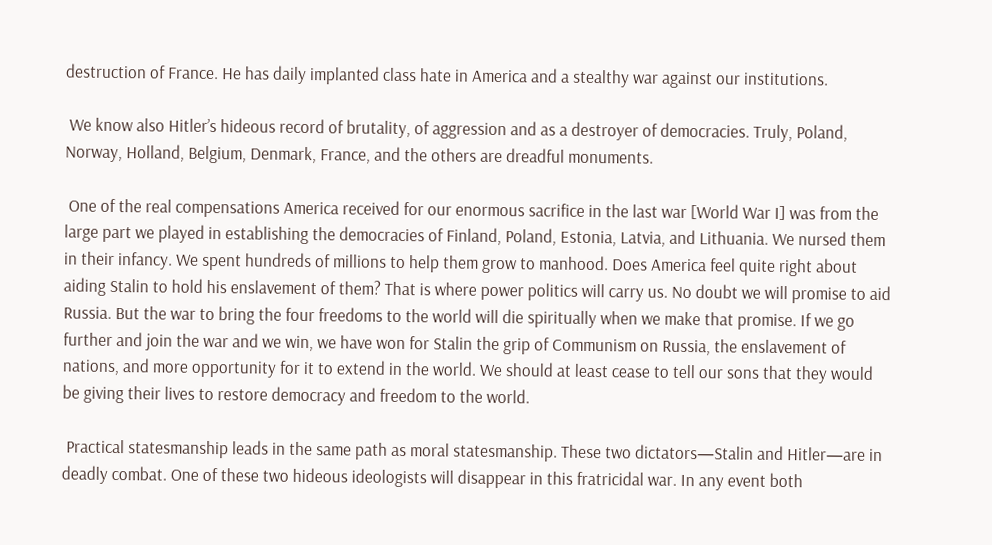destruction of France. He has daily implanted class hate in America and a stealthy war against our institutions.

 We know also Hitler’s hideous record of brutality, of aggression and as a destroyer of democracies. Truly, Poland, Norway, Holland, Belgium, Denmark, France, and the others are dreadful monuments.

 One of the real compensations America received for our enormous sacrifice in the last war [World War I] was from the large part we played in establishing the democracies of Finland, Poland, Estonia, Latvia, and Lithuania. We nursed them in their infancy. We spent hundreds of millions to help them grow to manhood. Does America feel quite right about aiding Stalin to hold his enslavement of them? That is where power politics will carry us. No doubt we will promise to aid Russia. But the war to bring the four freedoms to the world will die spiritually when we make that promise. If we go further and join the war and we win, we have won for Stalin the grip of Communism on Russia, the enslavement of nations, and more opportunity for it to extend in the world. We should at least cease to tell our sons that they would be giving their lives to restore democracy and freedom to the world.

 Practical statesmanship leads in the same path as moral statesmanship. These two dictators—Stalin and Hitler—are in deadly combat. One of these two hideous ideologists will disappear in this fratricidal war. In any event both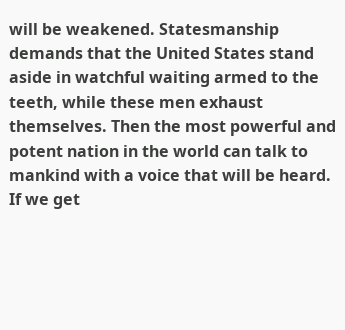will be weakened. Statesmanship demands that the United States stand aside in watchful waiting armed to the teeth, while these men exhaust themselves. Then the most powerful and potent nation in the world can talk to mankind with a voice that will be heard. If we get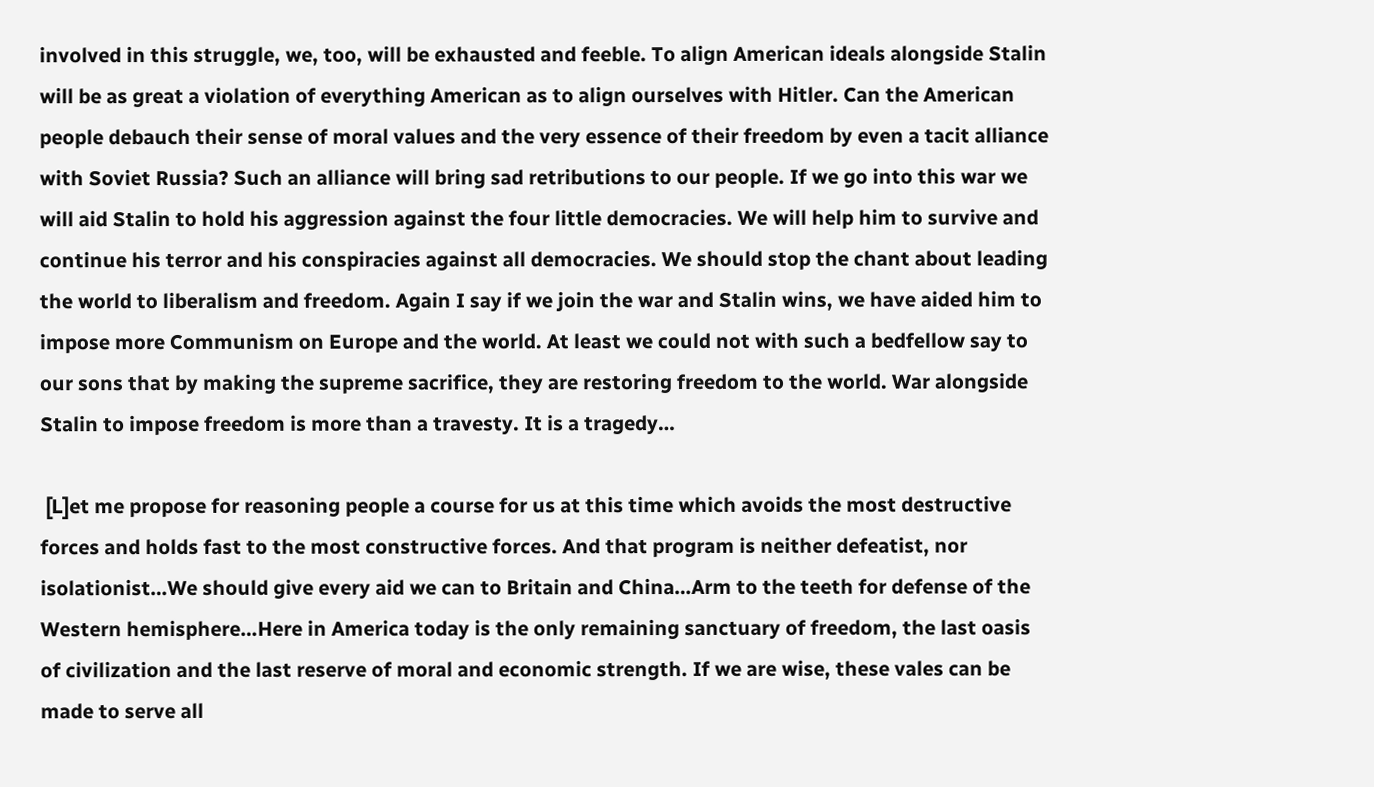involved in this struggle, we, too, will be exhausted and feeble. To align American ideals alongside Stalin will be as great a violation of everything American as to align ourselves with Hitler. Can the American people debauch their sense of moral values and the very essence of their freedom by even a tacit alliance with Soviet Russia? Such an alliance will bring sad retributions to our people. If we go into this war we will aid Stalin to hold his aggression against the four little democracies. We will help him to survive and continue his terror and his conspiracies against all democracies. We should stop the chant about leading the world to liberalism and freedom. Again I say if we join the war and Stalin wins, we have aided him to impose more Communism on Europe and the world. At least we could not with such a bedfellow say to our sons that by making the supreme sacrifice, they are restoring freedom to the world. War alongside Stalin to impose freedom is more than a travesty. It is a tragedy…

 [L]et me propose for reasoning people a course for us at this time which avoids the most destructive forces and holds fast to the most constructive forces. And that program is neither defeatist, nor isolationist…We should give every aid we can to Britain and China…Arm to the teeth for defense of the Western hemisphere…Here in America today is the only remaining sanctuary of freedom, the last oasis of civilization and the last reserve of moral and economic strength. If we are wise, these vales can be made to serve all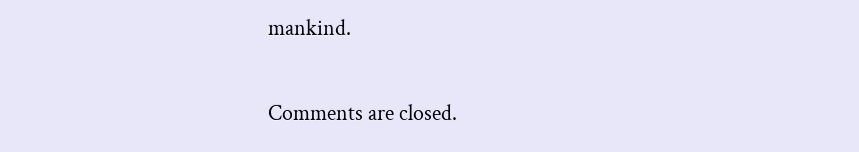mankind.


Comments are closed.